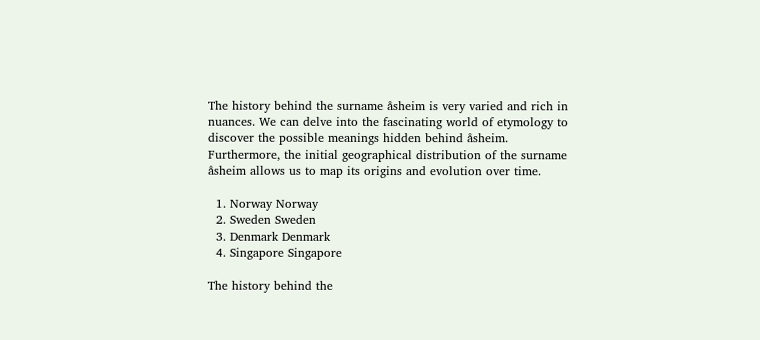The history behind the surname åsheim is very varied and rich in nuances. We can delve into the fascinating world of etymology to discover the possible meanings hidden behind åsheim. Furthermore, the initial geographical distribution of the surname åsheim allows us to map its origins and evolution over time.

  1. Norway Norway
  2. Sweden Sweden
  3. Denmark Denmark
  4. Singapore Singapore

The history behind the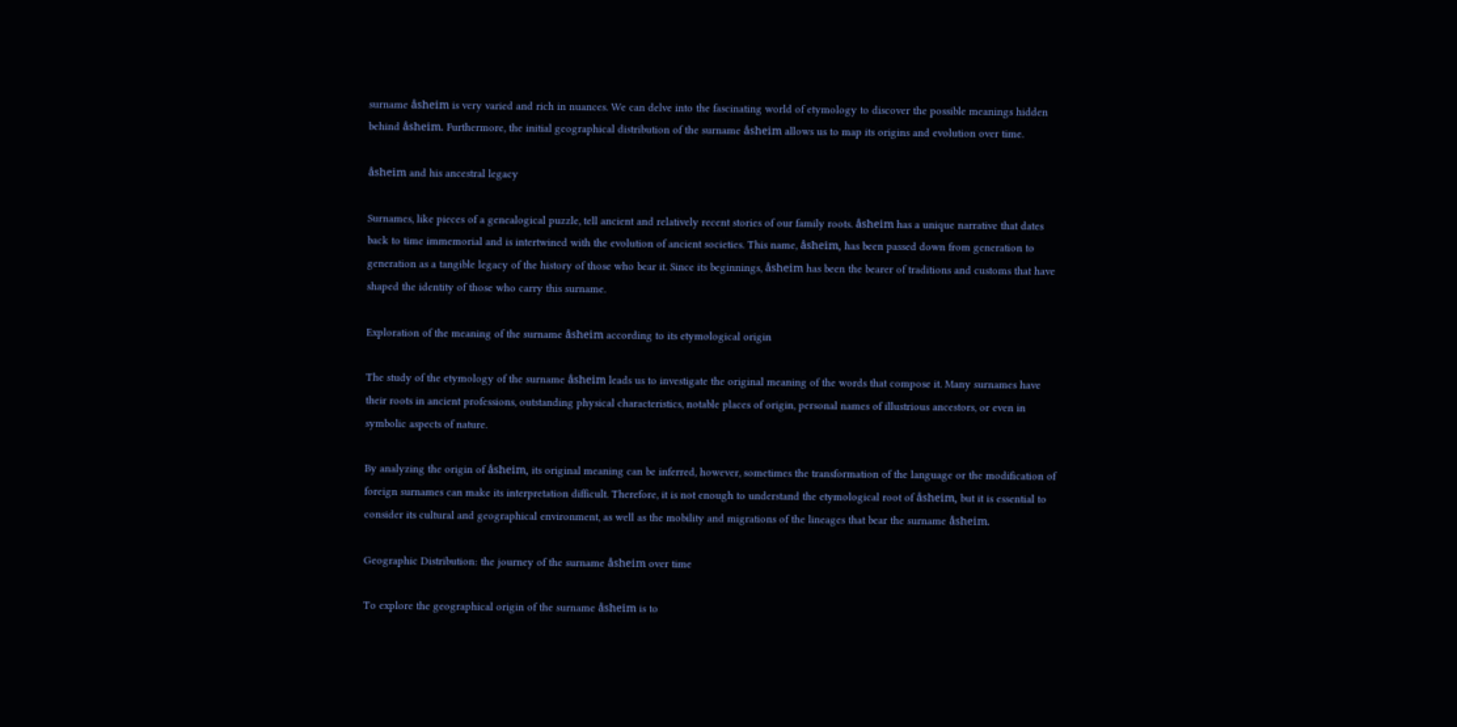surname åsheim is very varied and rich in nuances. We can delve into the fascinating world of etymology to discover the possible meanings hidden behind åsheim. Furthermore, the initial geographical distribution of the surname åsheim allows us to map its origins and evolution over time.

åsheim and his ancestral legacy

Surnames, like pieces of a genealogical puzzle, tell ancient and relatively recent stories of our family roots. åsheim has a unique narrative that dates back to time immemorial and is intertwined with the evolution of ancient societies. This name, åsheim, has been passed down from generation to generation as a tangible legacy of the history of those who bear it. Since its beginnings, åsheim has been the bearer of traditions and customs that have shaped the identity of those who carry this surname.

Exploration of the meaning of the surname åsheim according to its etymological origin

The study of the etymology of the surname åsheim leads us to investigate the original meaning of the words that compose it. Many surnames have their roots in ancient professions, outstanding physical characteristics, notable places of origin, personal names of illustrious ancestors, or even in symbolic aspects of nature.

By analyzing the origin of åsheim, its original meaning can be inferred, however, sometimes the transformation of the language or the modification of foreign surnames can make its interpretation difficult. Therefore, it is not enough to understand the etymological root of åsheim, but it is essential to consider its cultural and geographical environment, as well as the mobility and migrations of the lineages that bear the surname åsheim.

Geographic Distribution: the journey of the surname åsheim over time

To explore the geographical origin of the surname åsheim is to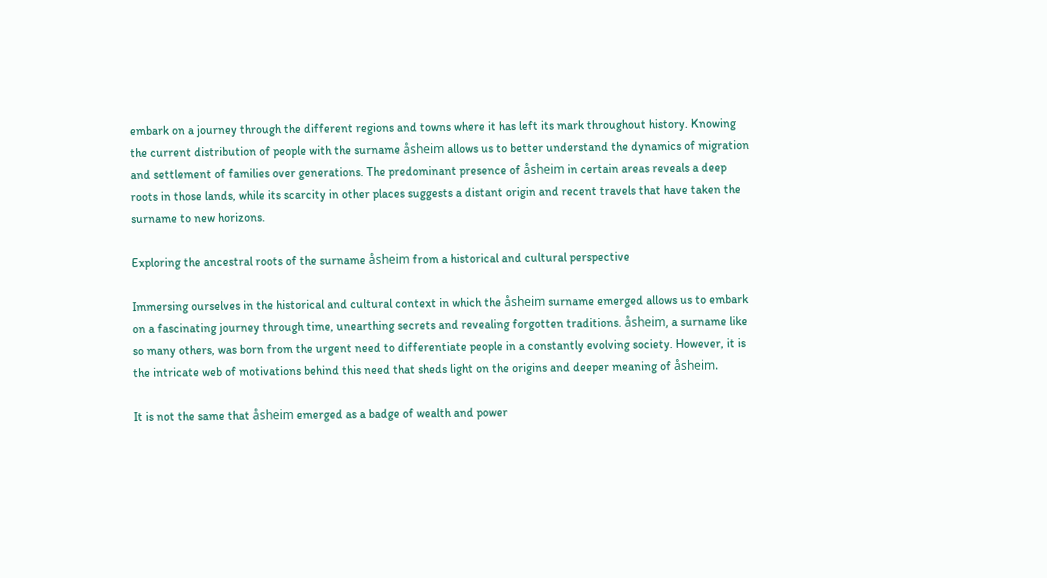embark on a journey through the different regions and towns where it has left its mark throughout history. Knowing the current distribution of people with the surname åsheim allows us to better understand the dynamics of migration and settlement of families over generations. The predominant presence of åsheim in certain areas reveals a deep roots in those lands, while its scarcity in other places suggests a distant origin and recent travels that have taken the surname to new horizons.

Exploring the ancestral roots of the surname åsheim from a historical and cultural perspective

Immersing ourselves in the historical and cultural context in which the åsheim surname emerged allows us to embark on a fascinating journey through time, unearthing secrets and revealing forgotten traditions. åsheim, a surname like so many others, was born from the urgent need to differentiate people in a constantly evolving society. However, it is the intricate web of motivations behind this need that sheds light on the origins and deeper meaning of åsheim.

It is not the same that åsheim emerged as a badge of wealth and power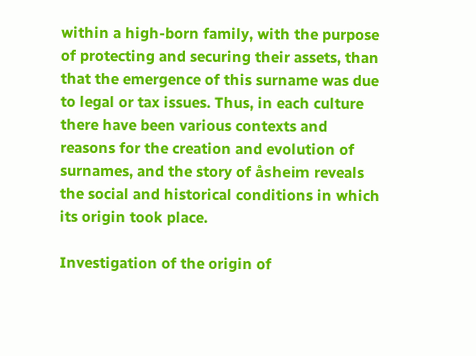within a high-born family, with the purpose of protecting and securing their assets, than that the emergence of this surname was due to legal or tax issues. Thus, in each culture there have been various contexts and reasons for the creation and evolution of surnames, and the story of åsheim reveals the social and historical conditions in which its origin took place.

Investigation of the origin of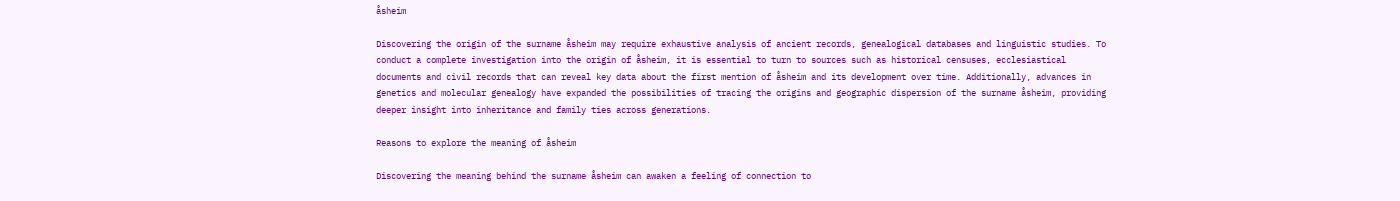åsheim

Discovering the origin of the surname åsheim may require exhaustive analysis of ancient records, genealogical databases and linguistic studies. To conduct a complete investigation into the origin of åsheim, it is essential to turn to sources such as historical censuses, ecclesiastical documents and civil records that can reveal key data about the first mention of åsheim and its development over time. Additionally, advances in genetics and molecular genealogy have expanded the possibilities of tracing the origins and geographic dispersion of the surname åsheim, providing deeper insight into inheritance and family ties across generations.

Reasons to explore the meaning of åsheim

Discovering the meaning behind the surname åsheim can awaken a feeling of connection to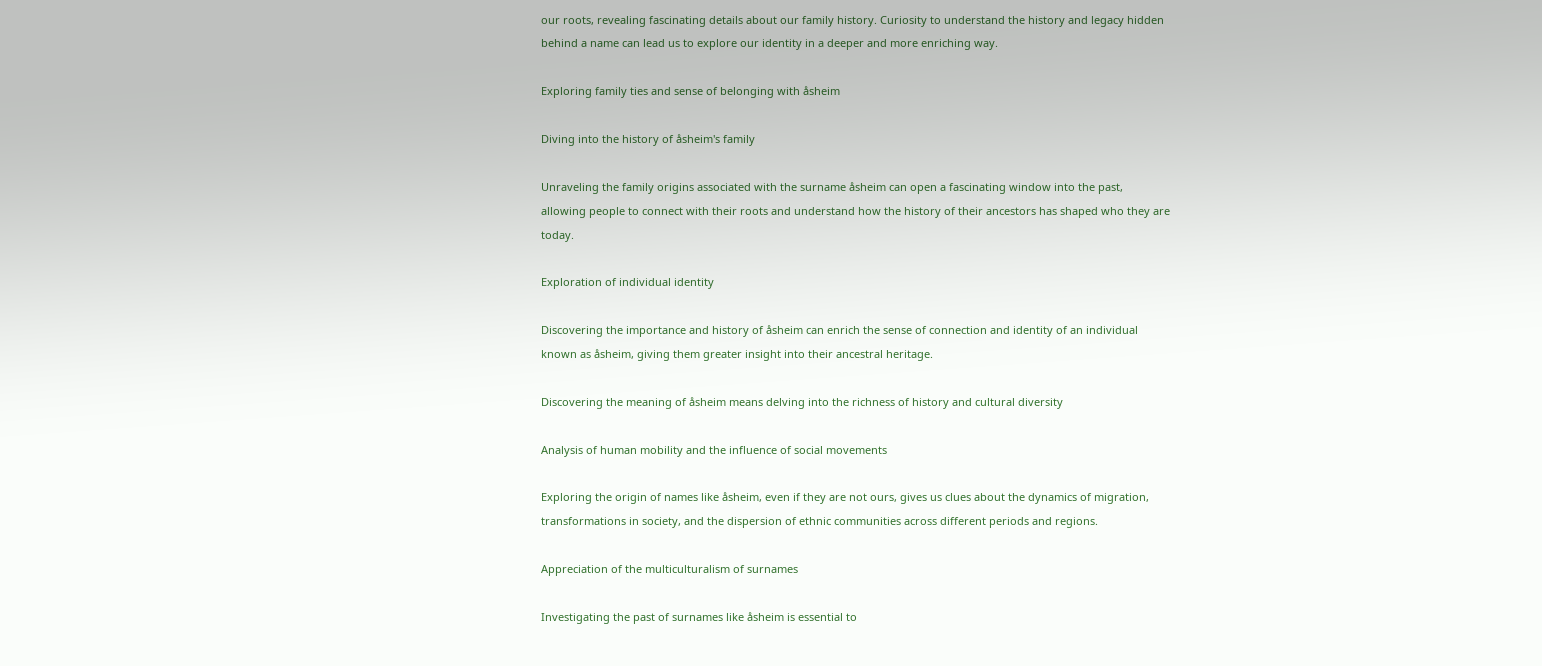our roots, revealing fascinating details about our family history. Curiosity to understand the history and legacy hidden behind a name can lead us to explore our identity in a deeper and more enriching way.

Exploring family ties and sense of belonging with åsheim

Diving into the history of åsheim's family

Unraveling the family origins associated with the surname åsheim can open a fascinating window into the past, allowing people to connect with their roots and understand how the history of their ancestors has shaped who they are today.

Exploration of individual identity

Discovering the importance and history of åsheim can enrich the sense of connection and identity of an individual known as åsheim, giving them greater insight into their ancestral heritage.

Discovering the meaning of åsheim means delving into the richness of history and cultural diversity

Analysis of human mobility and the influence of social movements

Exploring the origin of names like åsheim, even if they are not ours, gives us clues about the dynamics of migration, transformations in society, and the dispersion of ethnic communities across different periods and regions.

Appreciation of the multiculturalism of surnames

Investigating the past of surnames like åsheim is essential to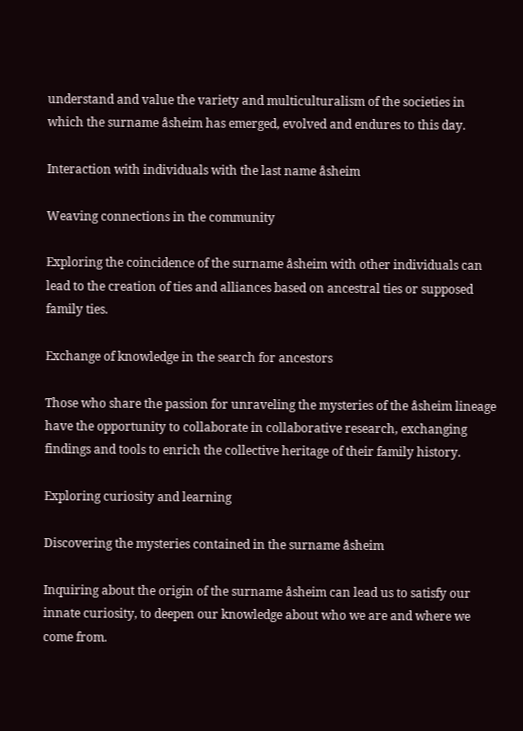understand and value the variety and multiculturalism of the societies in which the surname åsheim has emerged, evolved and endures to this day.

Interaction with individuals with the last name åsheim

Weaving connections in the community

Exploring the coincidence of the surname åsheim with other individuals can lead to the creation of ties and alliances based on ancestral ties or supposed family ties.

Exchange of knowledge in the search for ancestors

Those who share the passion for unraveling the mysteries of the åsheim lineage have the opportunity to collaborate in collaborative research, exchanging findings and tools to enrich the collective heritage of their family history.

Exploring curiosity and learning

Discovering the mysteries contained in the surname åsheim

Inquiring about the origin of the surname åsheim can lead us to satisfy our innate curiosity, to deepen our knowledge about who we are and where we come from.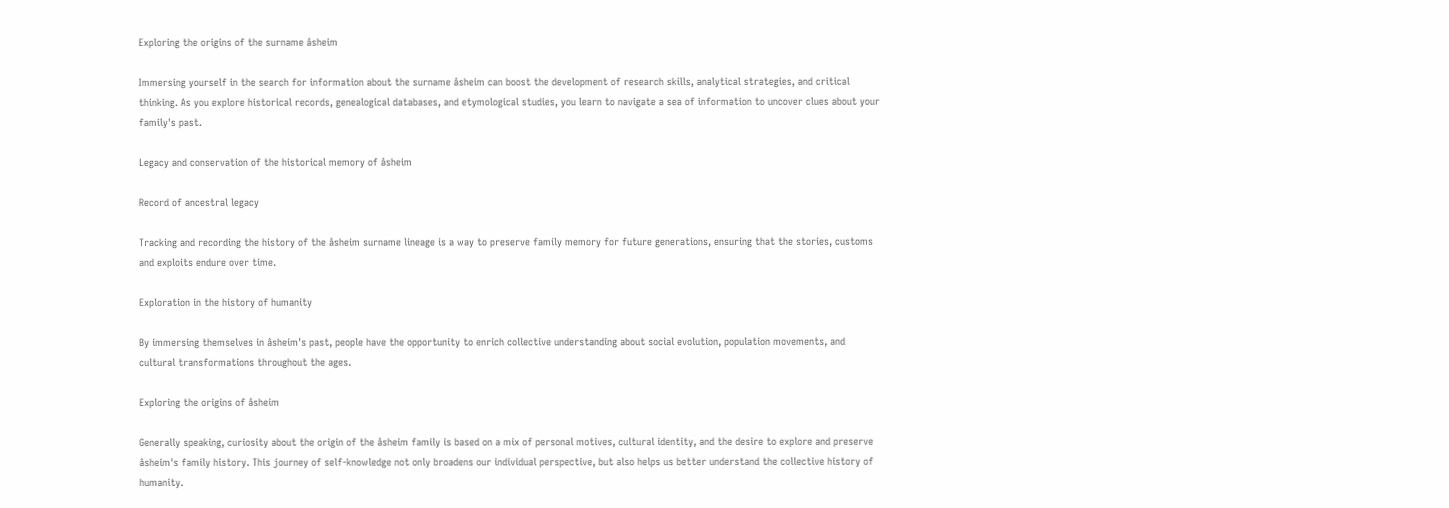Exploring the origins of the surname åsheim

Immersing yourself in the search for information about the surname åsheim can boost the development of research skills, analytical strategies, and critical thinking. As you explore historical records, genealogical databases, and etymological studies, you learn to navigate a sea of information to uncover clues about your family's past.

Legacy and conservation of the historical memory of åsheim

Record of ancestral legacy

Tracking and recording the history of the åsheim surname lineage is a way to preserve family memory for future generations, ensuring that the stories, customs and exploits endure over time.

Exploration in the history of humanity

By immersing themselves in åsheim's past, people have the opportunity to enrich collective understanding about social evolution, population movements, and cultural transformations throughout the ages.

Exploring the origins of åsheim

Generally speaking, curiosity about the origin of the åsheim family is based on a mix of personal motives, cultural identity, and the desire to explore and preserve åsheim's family history. This journey of self-knowledge not only broadens our individual perspective, but also helps us better understand the collective history of humanity.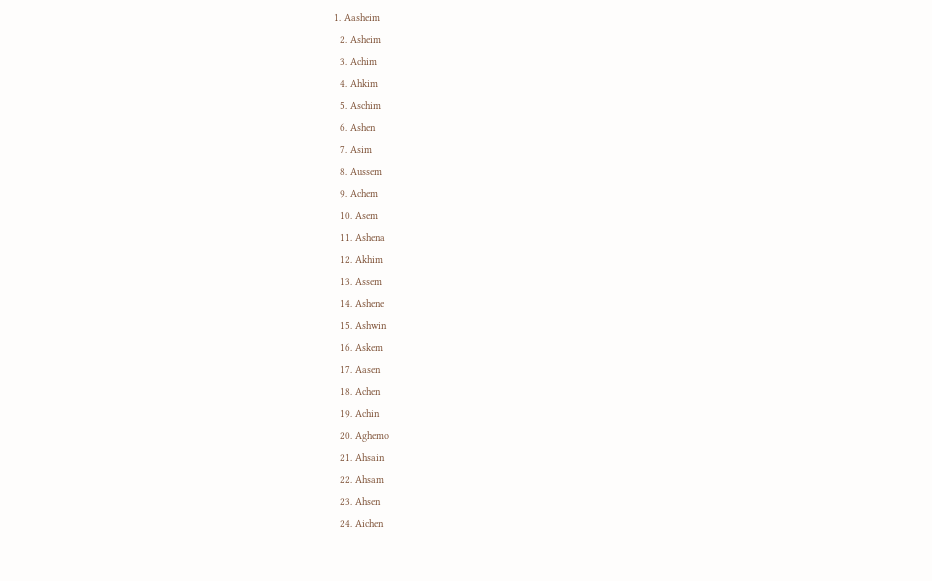1. Aasheim
  2. Asheim
  3. Achim
  4. Ahkim
  5. Aschim
  6. Ashen
  7. Asim
  8. Aussem
  9. Achem
  10. Asem
  11. Ashena
  12. Akhim
  13. Assem
  14. Ashene
  15. Ashwin
  16. Askem
  17. Aasen
  18. Achen
  19. Achin
  20. Aghemo
  21. Ahsain
  22. Ahsam
  23. Ahsen
  24. Aichen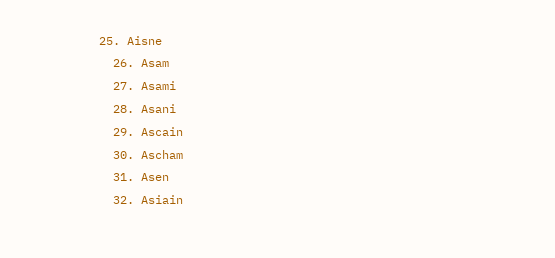25. Aisne
  26. Asam
  27. Asami
  28. Asani
  29. Ascain
  30. Ascham
  31. Asen
  32. Asiain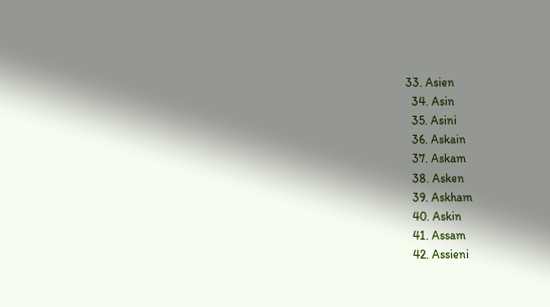33. Asien
  34. Asin
  35. Asini
  36. Askain
  37. Askam
  38. Asken
  39. Askham
  40. Askin
  41. Assam
  42. Assieni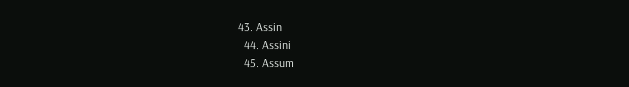43. Assin
  44. Assini
  45. Assum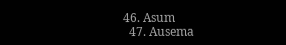46. Asum
  47. Ausema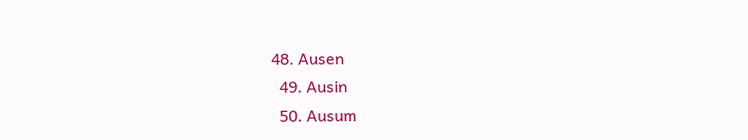48. Ausen
  49. Ausin
  50. Ausum